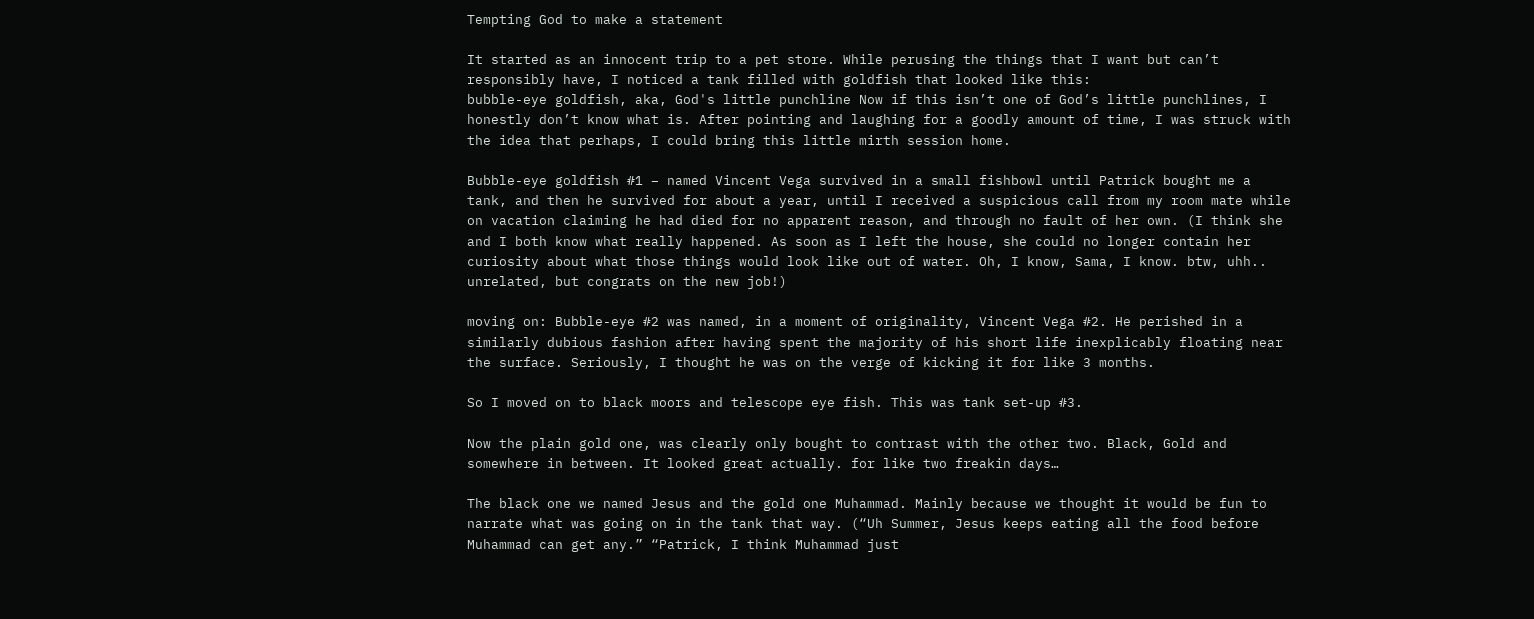Tempting God to make a statement

It started as an innocent trip to a pet store. While perusing the things that I want but can’t responsibly have, I noticed a tank filled with goldfish that looked like this:
bubble-eye goldfish, aka, God's little punchline Now if this isn’t one of God’s little punchlines, I honestly don’t know what is. After pointing and laughing for a goodly amount of time, I was struck with the idea that perhaps, I could bring this little mirth session home.

Bubble-eye goldfish #1 – named Vincent Vega survived in a small fishbowl until Patrick bought me a tank, and then he survived for about a year, until I received a suspicious call from my room mate while on vacation claiming he had died for no apparent reason, and through no fault of her own. (I think she and I both know what really happened. As soon as I left the house, she could no longer contain her curiosity about what those things would look like out of water. Oh, I know, Sama, I know. btw, uhh.. unrelated, but congrats on the new job!)

moving on: Bubble-eye #2 was named, in a moment of originality, Vincent Vega #2. He perished in a similarly dubious fashion after having spent the majority of his short life inexplicably floating near the surface. Seriously, I thought he was on the verge of kicking it for like 3 months.

So I moved on to black moors and telescope eye fish. This was tank set-up #3.

Now the plain gold one, was clearly only bought to contrast with the other two. Black, Gold and somewhere in between. It looked great actually. for like two freakin days…

The black one we named Jesus and the gold one Muhammad. Mainly because we thought it would be fun to narrate what was going on in the tank that way. (“Uh Summer, Jesus keeps eating all the food before Muhammad can get any.” “Patrick, I think Muhammad just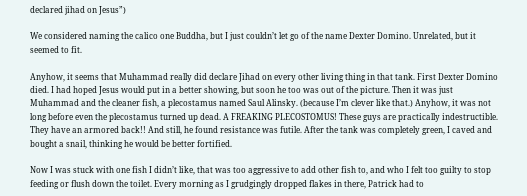declared jihad on Jesus”)

We considered naming the calico one Buddha, but I just couldn’t let go of the name Dexter Domino. Unrelated, but it seemed to fit.

Anyhow, it seems that Muhammad really did declare Jihad on every other living thing in that tank. First Dexter Domino died. I had hoped Jesus would put in a better showing, but soon he too was out of the picture. Then it was just Muhammad and the cleaner fish, a plecostamus named Saul Alinsky. (because I’m clever like that.) Anyhow, it was not long before even the plecostamus turned up dead. A FREAKING PLECOSTOMUS! These guys are practically indestructible. They have an armored back!! And still, he found resistance was futile. After the tank was completely green, I caved and bought a snail, thinking he would be better fortified.

Now I was stuck with one fish I didn’t like, that was too aggressive to add other fish to, and who I felt too guilty to stop feeding or flush down the toilet. Every morning as I grudgingly dropped flakes in there, Patrick had to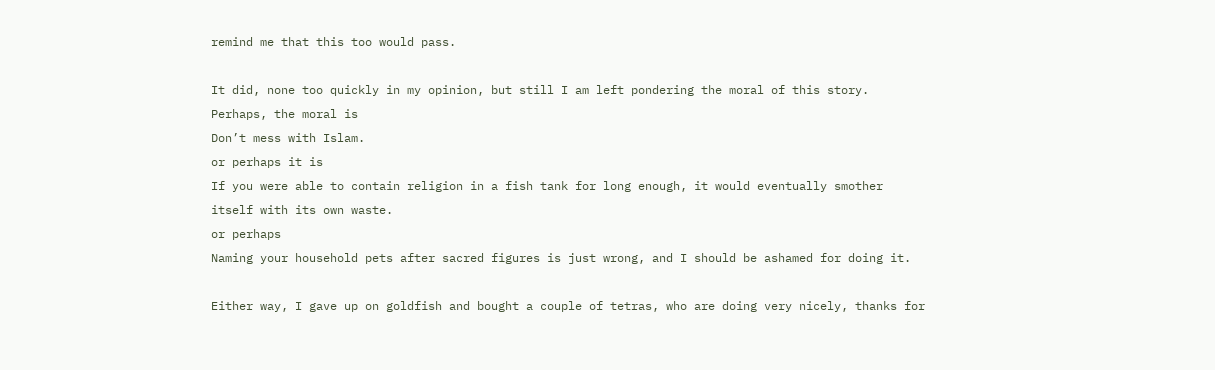remind me that this too would pass.

It did, none too quickly in my opinion, but still I am left pondering the moral of this story. Perhaps, the moral is
Don’t mess with Islam.
or perhaps it is
If you were able to contain religion in a fish tank for long enough, it would eventually smother itself with its own waste.
or perhaps
Naming your household pets after sacred figures is just wrong, and I should be ashamed for doing it.

Either way, I gave up on goldfish and bought a couple of tetras, who are doing very nicely, thanks for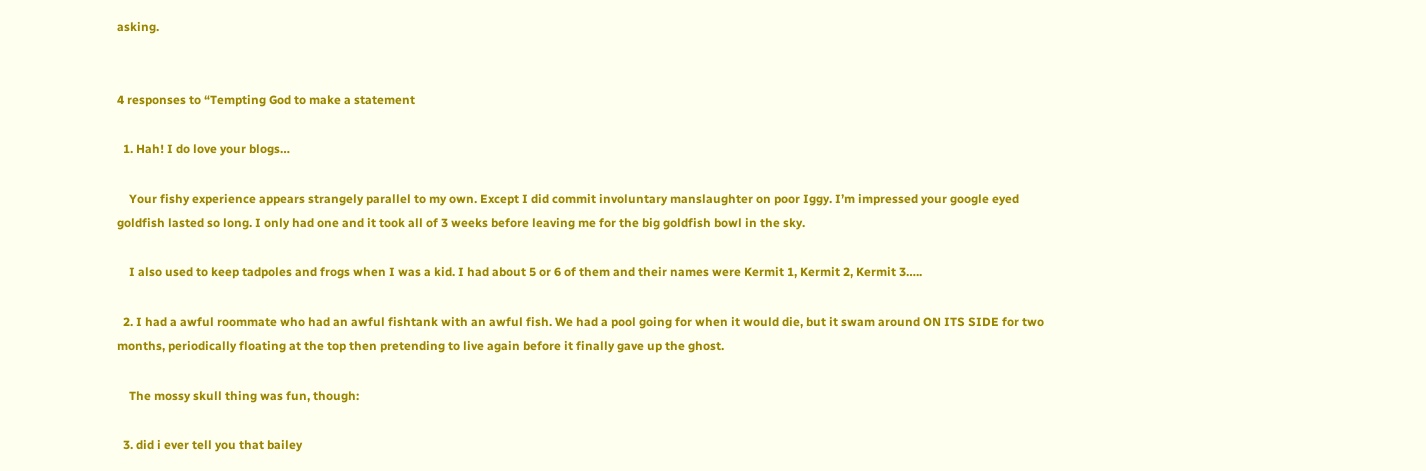asking.


4 responses to “Tempting God to make a statement

  1. Hah! I do love your blogs…

    Your fishy experience appears strangely parallel to my own. Except I did commit involuntary manslaughter on poor Iggy. I’m impressed your google eyed goldfish lasted so long. I only had one and it took all of 3 weeks before leaving me for the big goldfish bowl in the sky.

    I also used to keep tadpoles and frogs when I was a kid. I had about 5 or 6 of them and their names were Kermit 1, Kermit 2, Kermit 3…..

  2. I had a awful roommate who had an awful fishtank with an awful fish. We had a pool going for when it would die, but it swam around ON ITS SIDE for two months, periodically floating at the top then pretending to live again before it finally gave up the ghost.

    The mossy skull thing was fun, though:

  3. did i ever tell you that bailey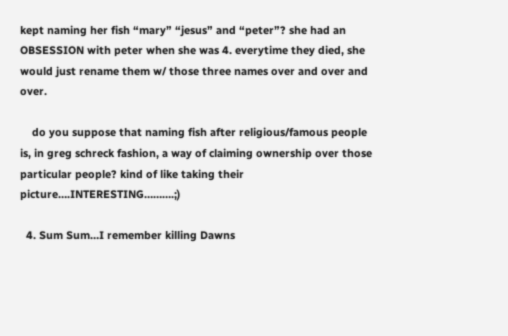kept naming her fish “mary” “jesus” and “peter”? she had an OBSESSION with peter when she was 4. everytime they died, she would just rename them w/ those three names over and over and over.

    do you suppose that naming fish after religious/famous people is, in greg schreck fashion, a way of claiming ownership over those particular people? kind of like taking their picture….INTERESTING……….;)

  4. Sum Sum…I remember killing Dawns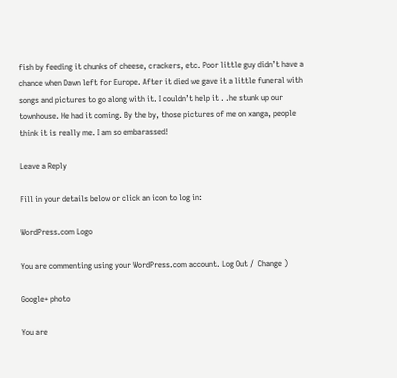fish by feeding it chunks of cheese, crackers, etc. Poor little guy didn’t have a chance when Dawn left for Europe. After it died we gave it a little funeral with songs and pictures to go along with it. I couldn’t help it . .he stunk up our townhouse. He had it coming. By the by, those pictures of me on xanga, people think it is really me. I am so embarassed!

Leave a Reply

Fill in your details below or click an icon to log in:

WordPress.com Logo

You are commenting using your WordPress.com account. Log Out /  Change )

Google+ photo

You are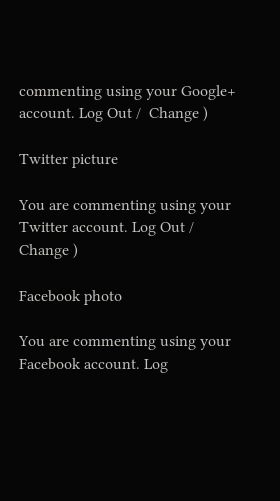commenting using your Google+ account. Log Out /  Change )

Twitter picture

You are commenting using your Twitter account. Log Out /  Change )

Facebook photo

You are commenting using your Facebook account. Log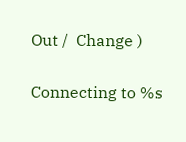Out /  Change )


Connecting to %s